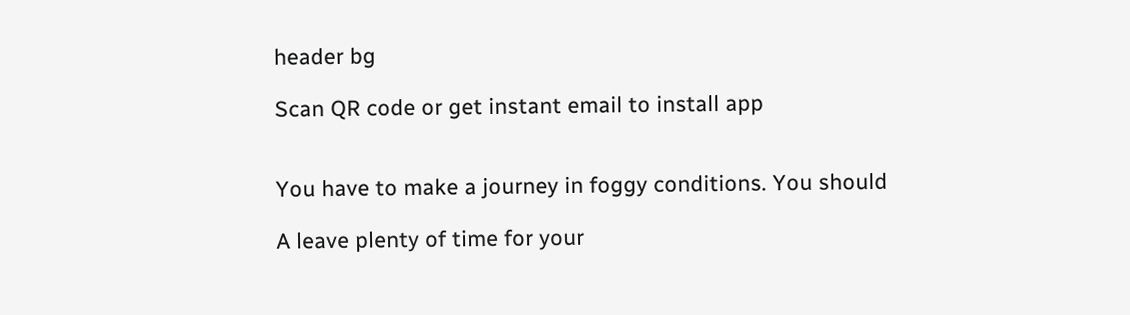header bg

Scan QR code or get instant email to install app


You have to make a journey in foggy conditions. You should

A leave plenty of time for your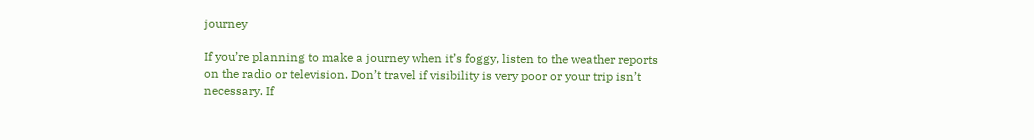journey

If you’re planning to make a journey when it’s foggy, listen to the weather reports on the radio or television. Don’t travel if visibility is very poor or your trip isn’t necessary. If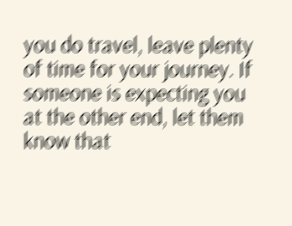you do travel, leave plenty of time for your journey. If someone is expecting you at the other end, let them know that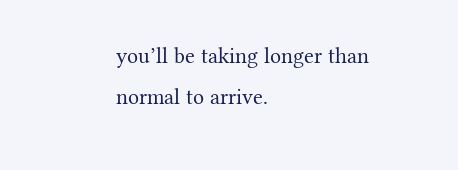you’ll be taking longer than normal to arrive.